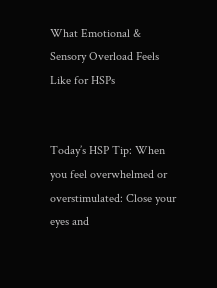What Emotional & Sensory Overload Feels Like for HSPs


Today’s HSP Tip: When you feel overwhelmed or overstimulated: Close your eyes and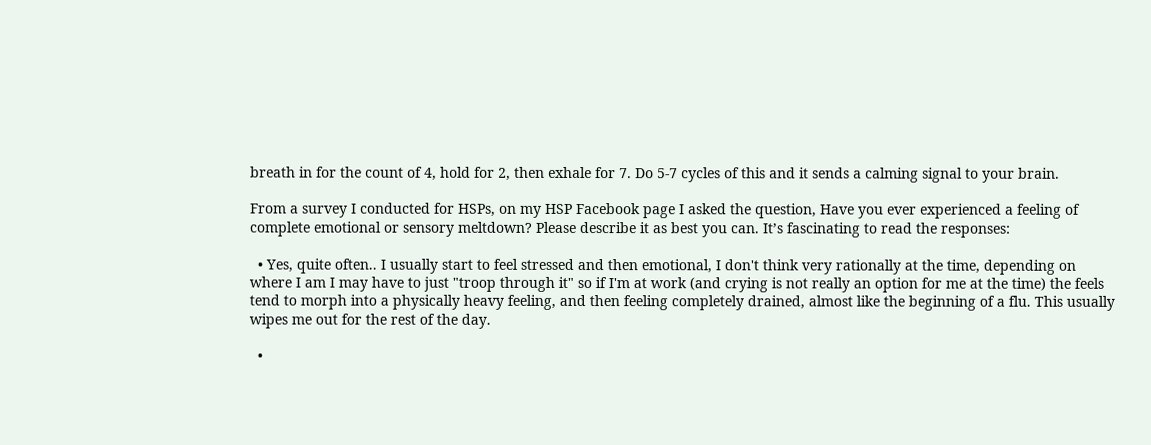breath in for the count of 4, hold for 2, then exhale for 7. Do 5-7 cycles of this and it sends a calming signal to your brain.

From a survey I conducted for HSPs, on my HSP Facebook page I asked the question, Have you ever experienced a feeling of complete emotional or sensory meltdown? Please describe it as best you can. It’s fascinating to read the responses:

  • Yes, quite often.. I usually start to feel stressed and then emotional, I don't think very rationally at the time, depending on where I am I may have to just "troop through it" so if I'm at work (and crying is not really an option for me at the time) the feels tend to morph into a physically heavy feeling, and then feeling completely drained, almost like the beginning of a flu. This usually wipes me out for the rest of the day.

  •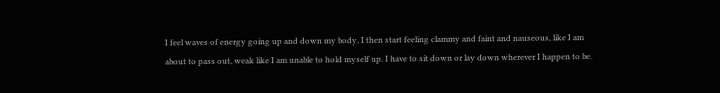I feel waves of energy going up and down my body, I then start feeling clammy and faint and nauseous, like I am about to pass out, weak like I am unable to hold myself up. I have to sit down or lay down wherever I happen to be.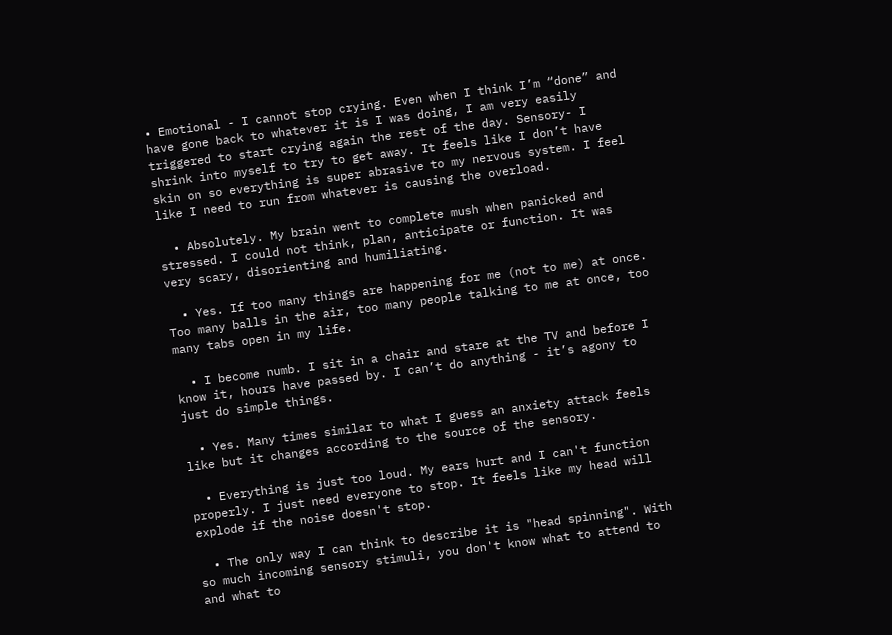• Emotional - I cannot stop crying. Even when I think I’m “done” and have gone back to whatever it is I was doing, I am very easily triggered to start crying again the rest of the day. Sensory- I shrink into myself to try to get away. It feels like I don’t have skin on so everything is super abrasive to my nervous system. I feel like I need to run from whatever is causing the overload.

  • Absolutely. My brain went to complete mush when panicked and stressed. I could not think, plan, anticipate or function. It was very scary, disorienting and humiliating.

  • Yes. If too many things are happening for me (not to me) at once. Too many balls in the air, too many people talking to me at once, too many tabs open in my life.

  • I become numb. I sit in a chair and stare at the TV and before I know it, hours have passed by. I can’t do anything - it’s agony to just do simple things.

  • Yes. Many times similar to what I guess an anxiety attack feels like but it changes according to the source of the sensory.

  • Everything is just too loud. My ears hurt and I can't function properly. I just need everyone to stop. It feels like my head will explode if the noise doesn't stop.

  • The only way I can think to describe it is "head spinning". With so much incoming sensory stimuli, you don't know what to attend to and what to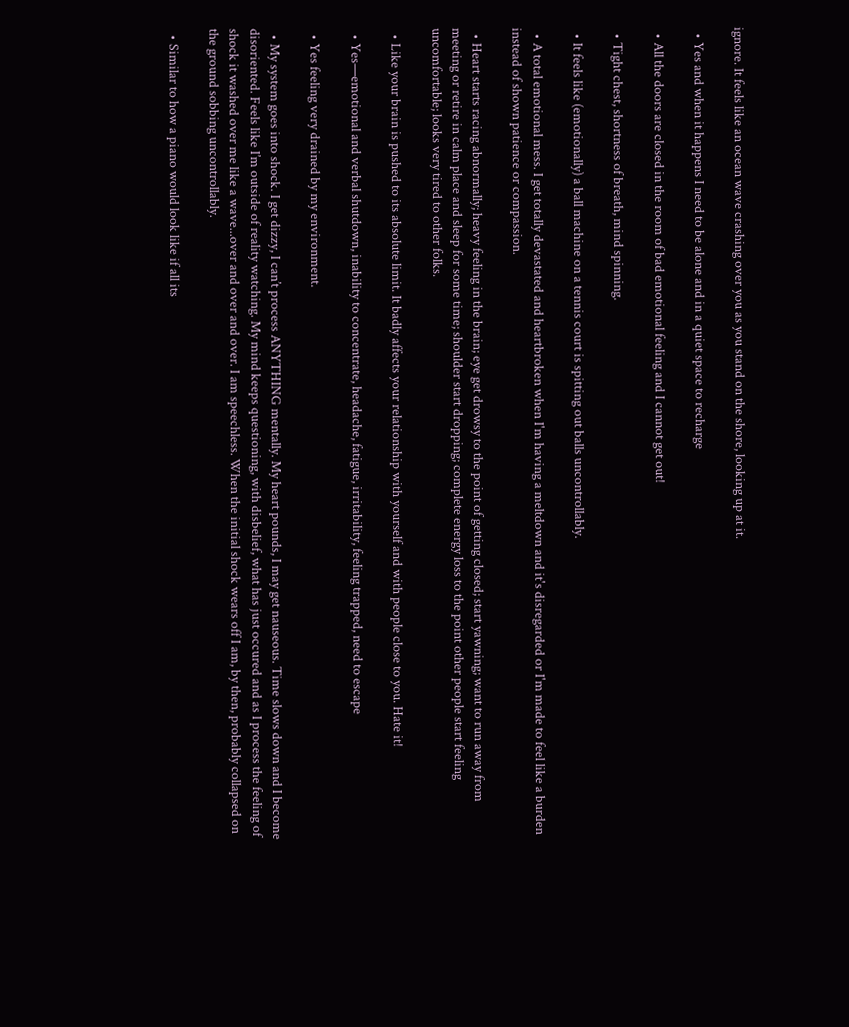ignore. It feels like an ocean wave crashing over you as you stand on the shore, looking up at it.

  • Yes and when it happens I need to be alone and in a quiet space to recharge

  • All the doors are closed in the room of bad emotional feeling and I cannot get out!

  • Tight chest, shortness of breath, mind spinning.

  • It feels like (emotionally) a ball machine on a tennis court is spitting out balls uncontrollably.

  • A total emotional mess. I get totally devastated and heartbroken when I'm having a meltdown and it's disregarded or I'm made to feel like a burden instead of shown patience or compassion.

  • Heart starts racing abnormally; heavy feeling in the brain; eye get drowsy to the point of getting closed; start yawning; want to run away from meeting or retire in calm place and sleep for some time; shoulder start dropping; complete energy loss to the point other people start feeling uncomfortable; looks very tired to other folks.

  • Like your brain is pushed to its absolute limit. It badly affects your relationship with yourself and with people close to you. Hate it!

  • Yes—emotional and verbal shutdown, inability to concentrate, headache, fatigue, irritability, feeling trapped, need to escape

  • Yes feeling very drained by my environment.

  • My system goes into shock. I get dizzy, I can’t process ANYTHING mentally. My heart pounds, I may get nauseous. Time slows down and I become disoriented. Feels like I’m outside of reality watching. My mind keeps questioning, with disbelief, what has just occured and as I process the feeling of shock it washed over me like a wave...over and over and over. I am speechless. When the initial shock wears off I am, by then, probably collapsed on the ground sobbing uncontrollably.

  • Similar to how a piano would look like if all its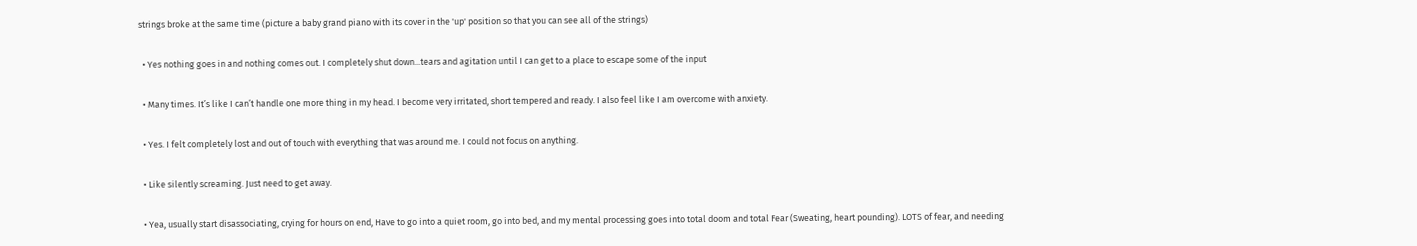strings broke at the same time (picture a baby grand piano with its cover in the 'up' position so that you can see all of the strings)

  • Yes nothing goes in and nothing comes out. I completely shut down...tears and agitation until I can get to a place to escape some of the input

  • Many times. It’s like I can’t handle one more thing in my head. I become very irritated, short tempered and ready. I also feel like I am overcome with anxiety.

  • Yes. I felt completely lost and out of touch with everything that was around me. I could not focus on anything.

  • Like silently screaming. Just need to get away.

  • Yea, usually start disassociating, crying for hours on end, Have to go into a quiet room, go into bed, and my mental processing goes into total doom and total Fear (Sweating, heart pounding). LOTS of fear, and needing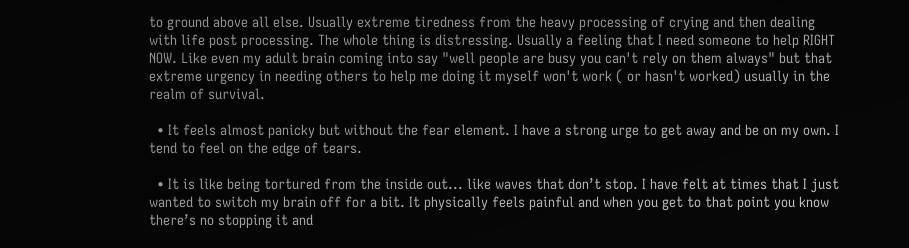to ground above all else. Usually extreme tiredness from the heavy processing of crying and then dealing with life post processing. The whole thing is distressing. Usually a feeling that I need someone to help RIGHT NOW. Like even my adult brain coming into say "well people are busy you can't rely on them always" but that extreme urgency in needing others to help me doing it myself won't work ( or hasn't worked) usually in the realm of survival.

  • It feels almost panicky but without the fear element. I have a strong urge to get away and be on my own. I tend to feel on the edge of tears.

  • It is like being tortured from the inside out... like waves that don’t stop. I have felt at times that I just wanted to switch my brain off for a bit. It physically feels painful and when you get to that point you know there’s no stopping it and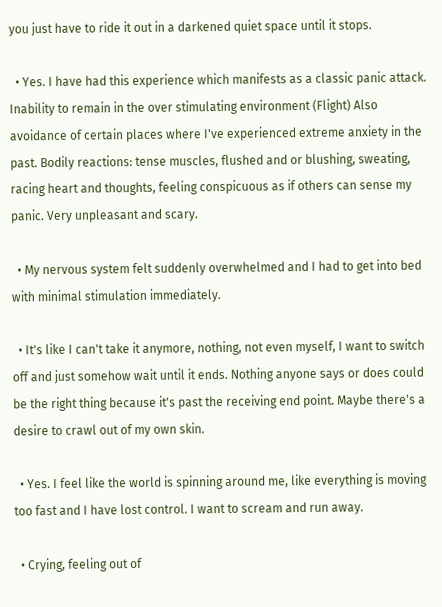you just have to ride it out in a darkened quiet space until it stops.

  • Yes. I have had this experience which manifests as a classic panic attack. Inability to remain in the over stimulating environment (Flight) Also avoidance of certain places where I've experienced extreme anxiety in the past. Bodily reactions: tense muscles, flushed and or blushing, sweating, racing heart and thoughts, feeling conspicuous as if others can sense my panic. Very unpleasant and scary.

  • My nervous system felt suddenly overwhelmed and I had to get into bed with minimal stimulation immediately.

  • It's like I can't take it anymore, nothing, not even myself, I want to switch off and just somehow wait until it ends. Nothing anyone says or does could be the right thing because it's past the receiving end point. Maybe there's a desire to crawl out of my own skin.

  • Yes. I feel like the world is spinning around me, like everything is moving too fast and I have lost control. I want to scream and run away.

  • Crying, feeling out of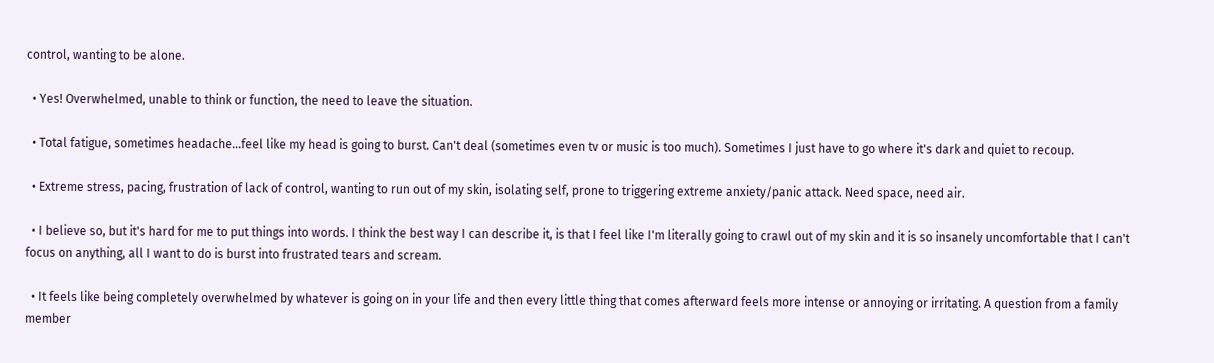control, wanting to be alone.

  • Yes! Overwhelmed, unable to think or function, the need to leave the situation.

  • Total fatigue, sometimes headache...feel like my head is going to burst. Can't deal (sometimes even tv or music is too much). Sometimes I just have to go where it's dark and quiet to recoup.

  • Extreme stress, pacing, frustration of lack of control, wanting to run out of my skin, isolating self, prone to triggering extreme anxiety/panic attack. Need space, need air.

  • I believe so, but it's hard for me to put things into words. I think the best way I can describe it, is that I feel like I'm literally going to crawl out of my skin and it is so insanely uncomfortable that I can't focus on anything, all I want to do is burst into frustrated tears and scream.

  • It feels like being completely overwhelmed by whatever is going on in your life and then every little thing that comes afterward feels more intense or annoying or irritating. A question from a family member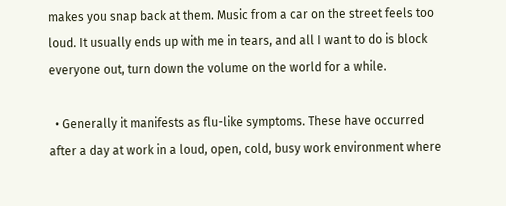makes you snap back at them. Music from a car on the street feels too loud. It usually ends up with me in tears, and all I want to do is block everyone out, turn down the volume on the world for a while.

  • Generally it manifests as flu-like symptoms. These have occurred after a day at work in a loud, open, cold, busy work environment where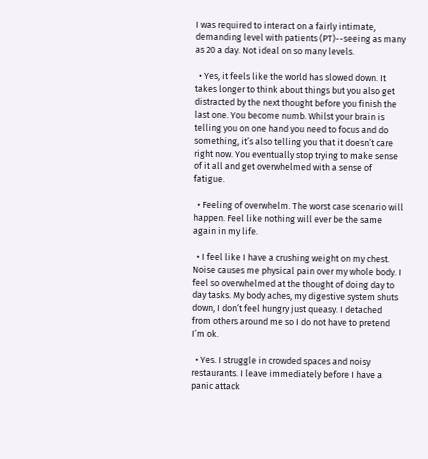I was required to interact on a fairly intimate, demanding level with patients (PT)--seeing as many as 20 a day. Not ideal on so many levels.

  • Yes, it feels like the world has slowed down. It takes longer to think about things but you also get distracted by the next thought before you finish the last one. You become numb. Whilst your brain is telling you on one hand you need to focus and do something, it’s also telling you that it doesn’t care right now. You eventually stop trying to make sense of it all and get overwhelmed with a sense of fatigue.

  • Feeling of overwhelm. The worst case scenario will happen. Feel like nothing will ever be the same again in my life.

  • I feel like I have a crushing weight on my chest. Noise causes me physical pain over my whole body. I feel so overwhelmed at the thought of doing day to day tasks. My body aches, my digestive system shuts down, I don’t feel hungry just queasy. I detached from others around me so I do not have to pretend I’m ok.

  • Yes. I struggle in crowded spaces and noisy restaurants. I leave immediately before I have a panic attack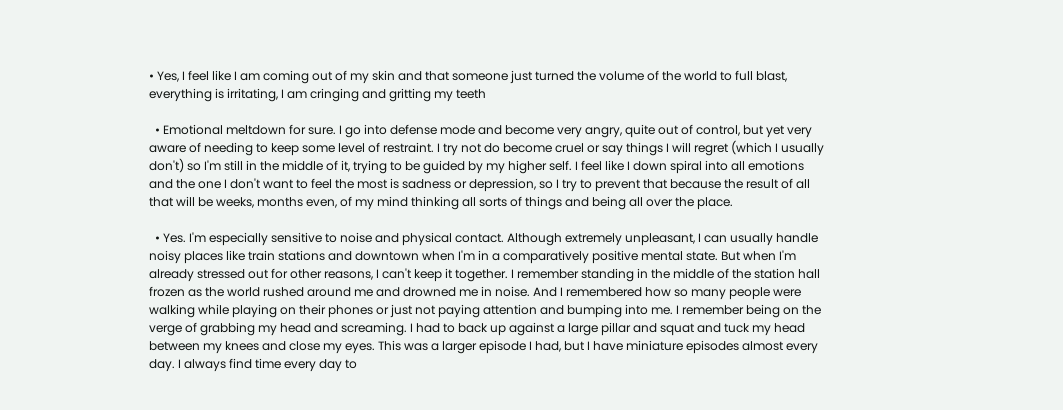• Yes, I feel like I am coming out of my skin and that someone just turned the volume of the world to full blast, everything is irritating, I am cringing and gritting my teeth

  • Emotional meltdown for sure. I go into defense mode and become very angry, quite out of control, but yet very aware of needing to keep some level of restraint. I try not do become cruel or say things I will regret (which I usually don't) so I'm still in the middle of it, trying to be guided by my higher self. I feel like I down spiral into all emotions and the one I don't want to feel the most is sadness or depression, so I try to prevent that because the result of all that will be weeks, months even, of my mind thinking all sorts of things and being all over the place.

  • Yes. I'm especially sensitive to noise and physical contact. Although extremely unpleasant, I can usually handle noisy places like train stations and downtown when I'm in a comparatively positive mental state. But when I'm already stressed out for other reasons, I can't keep it together. I remember standing in the middle of the station hall frozen as the world rushed around me and drowned me in noise. And I remembered how so many people were walking while playing on their phones or just not paying attention and bumping into me. I remember being on the verge of grabbing my head and screaming. I had to back up against a large pillar and squat and tuck my head between my knees and close my eyes. This was a larger episode I had, but I have miniature episodes almost every day. I always find time every day to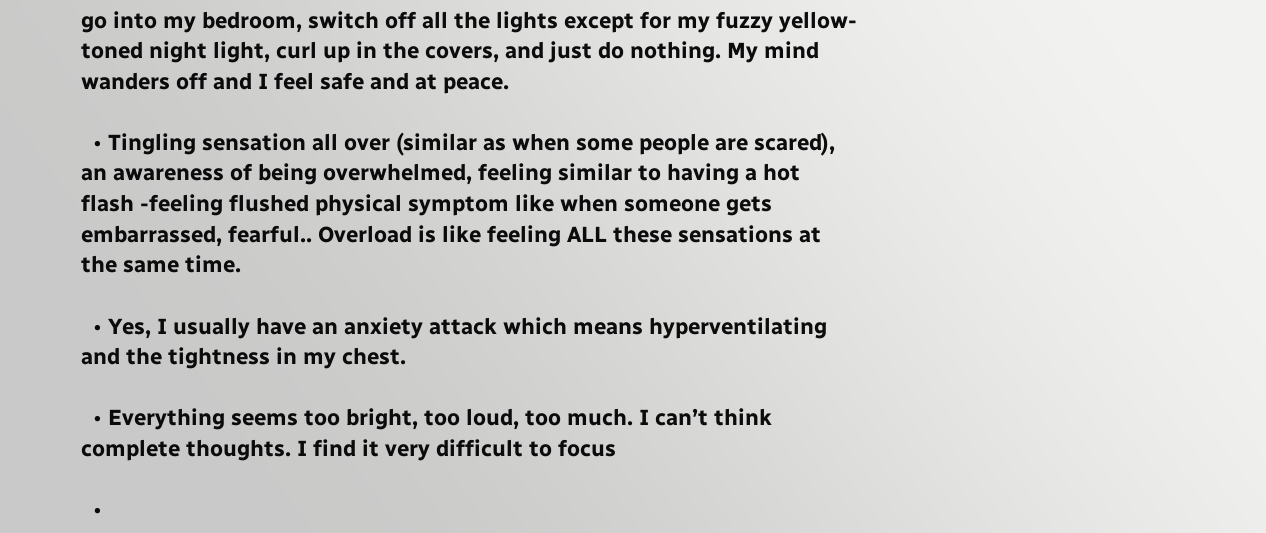go into my bedroom, switch off all the lights except for my fuzzy yellow-toned night light, curl up in the covers, and just do nothing. My mind wanders off and I feel safe and at peace.

  • Tingling sensation all over (similar as when some people are scared), an awareness of being overwhelmed, feeling similar to having a hot flash -feeling flushed physical symptom like when someone gets embarrassed, fearful.. Overload is like feeling ALL these sensations at the same time.

  • Yes, I usually have an anxiety attack which means hyperventilating and the tightness in my chest.

  • Everything seems too bright, too loud, too much. I can’t think complete thoughts. I find it very difficult to focus

  •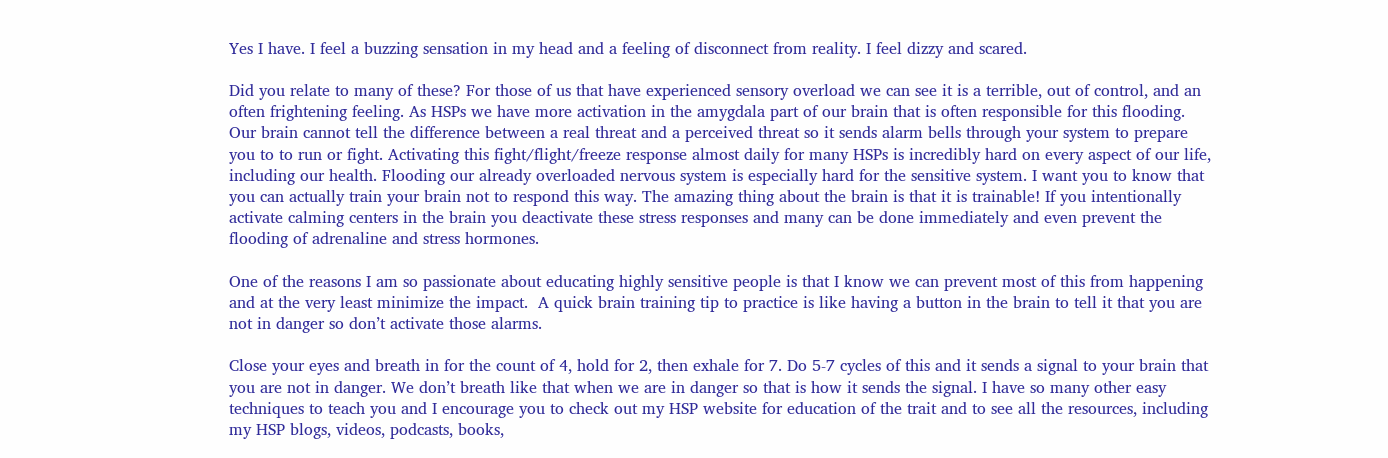Yes I have. I feel a buzzing sensation in my head and a feeling of disconnect from reality. I feel dizzy and scared.

Did you relate to many of these? For those of us that have experienced sensory overload we can see it is a terrible, out of control, and an often frightening feeling. As HSPs we have more activation in the amygdala part of our brain that is often responsible for this flooding. Our brain cannot tell the difference between a real threat and a perceived threat so it sends alarm bells through your system to prepare you to to run or fight. Activating this fight/flight/freeze response almost daily for many HSPs is incredibly hard on every aspect of our life, including our health. Flooding our already overloaded nervous system is especially hard for the sensitive system. I want you to know that you can actually train your brain not to respond this way. The amazing thing about the brain is that it is trainable! If you intentionally activate calming centers in the brain you deactivate these stress responses and many can be done immediately and even prevent the flooding of adrenaline and stress hormones.

One of the reasons I am so passionate about educating highly sensitive people is that I know we can prevent most of this from happening and at the very least minimize the impact.  A quick brain training tip to practice is like having a button in the brain to tell it that you are not in danger so don’t activate those alarms.

Close your eyes and breath in for the count of 4, hold for 2, then exhale for 7. Do 5-7 cycles of this and it sends a signal to your brain that you are not in danger. We don’t breath like that when we are in danger so that is how it sends the signal. I have so many other easy techniques to teach you and I encourage you to check out my HSP website for education of the trait and to see all the resources, including my HSP blogs, videos, podcasts, books,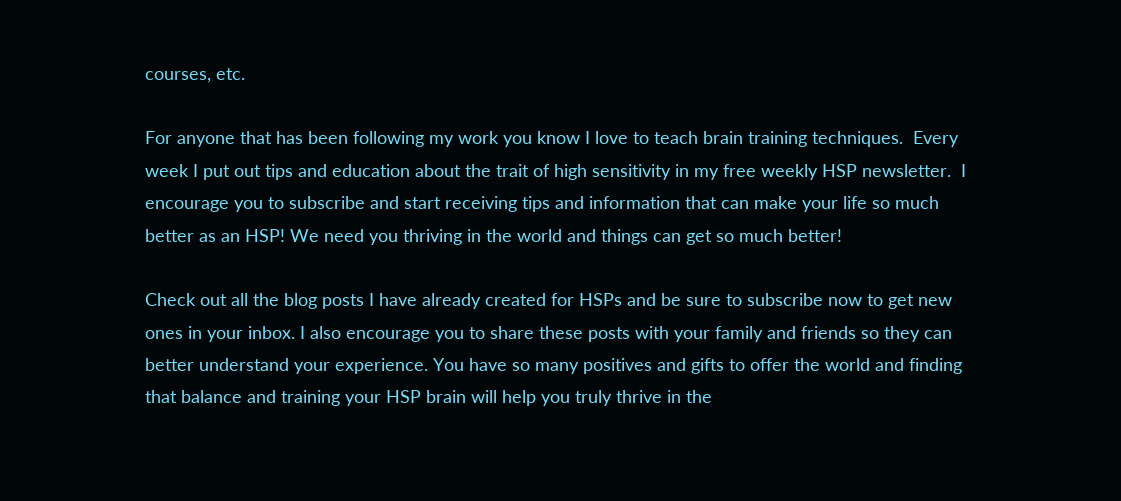courses, etc.

For anyone that has been following my work you know I love to teach brain training techniques.  Every week I put out tips and education about the trait of high sensitivity in my free weekly HSP newsletter.  I encourage you to subscribe and start receiving tips and information that can make your life so much better as an HSP! We need you thriving in the world and things can get so much better!

Check out all the blog posts I have already created for HSPs and be sure to subscribe now to get new ones in your inbox. I also encourage you to share these posts with your family and friends so they can better understand your experience. You have so many positives and gifts to offer the world and finding that balance and training your HSP brain will help you truly thrive in the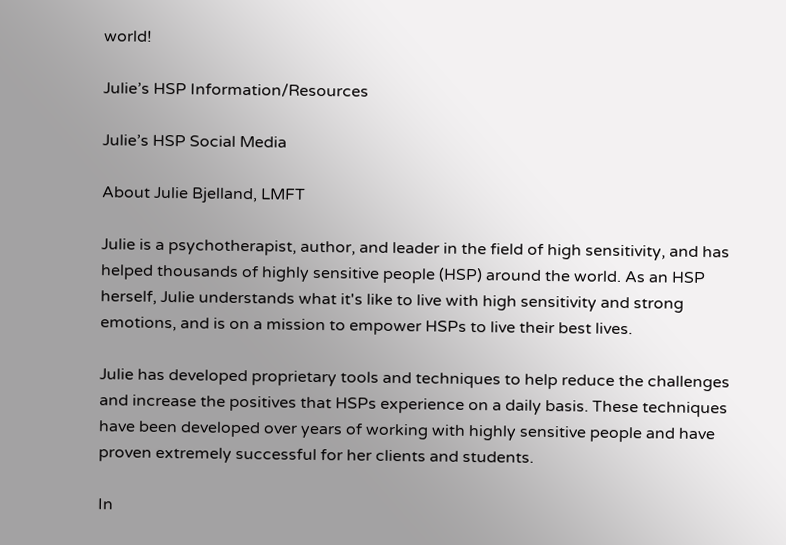world!

Julie’s HSP Information/Resources

Julie’s HSP Social Media

About Julie Bjelland, LMFT

Julie is a psychotherapist, author, and leader in the field of high sensitivity, and has helped thousands of highly sensitive people (HSP) around the world. As an HSP herself, Julie understands what it's like to live with high sensitivity and strong emotions, and is on a mission to empower HSPs to live their best lives.

Julie has developed proprietary tools and techniques to help reduce the challenges and increase the positives that HSPs experience on a daily basis. These techniques have been developed over years of working with highly sensitive people and have proven extremely successful for her clients and students.

In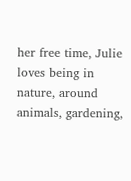her free time, Julie loves being in nature, around animals, gardening,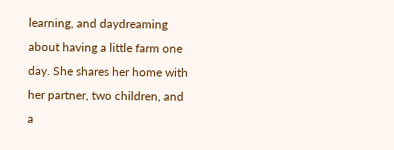learning, and daydreaming about having a little farm one day. She shares her home with her partner, two children, and a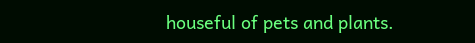houseful of pets and plants.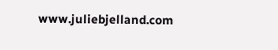www.juliebjelland.com